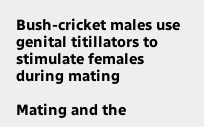Bush-cricket males use genital titillators to stimulate females during mating

Mating and the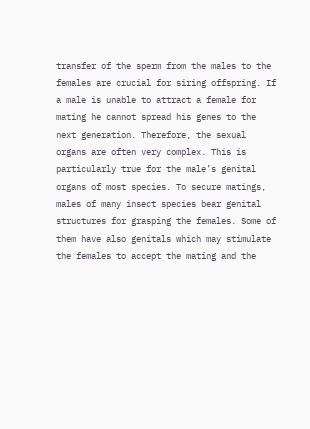transfer of the sperm from the males to the females are crucial for siring offspring. If a male is unable to attract a female for mating he cannot spread his genes to the next generation. Therefore, the sexual organs are often very complex. This is particularly true for the male’s genital organs of most species. To secure matings, males of many insect species bear genital structures for grasping the females. Some of them have also genitals which may stimulate the females to accept the mating and the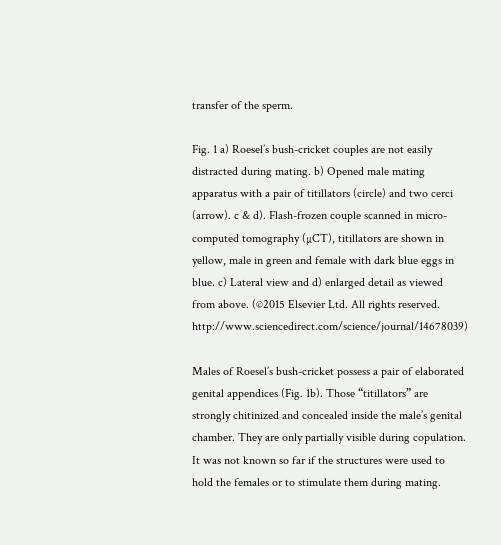transfer of the sperm.

Fig. 1 a) Roesel’s bush-cricket couples are not easily distracted during mating. b) Opened male mating apparatus with a pair of titillators (circle) and two cerci (arrow). c & d). Flash-frozen couple scanned in micro-computed tomography (µCT), titillators are shown in yellow, male in green and female with dark blue eggs in blue. c) Lateral view and d) enlarged detail as viewed from above. (©2015 Elsevier Ltd. All rights reserved. http://www.sciencedirect.com/science/journal/14678039)

Males of Roesel’s bush-cricket possess a pair of elaborated genital appendices (Fig. 1b). Those “titillators” are strongly chitinized and concealed inside the male’s genital chamber. They are only partially visible during copulation. It was not known so far if the structures were used to hold the females or to stimulate them during mating.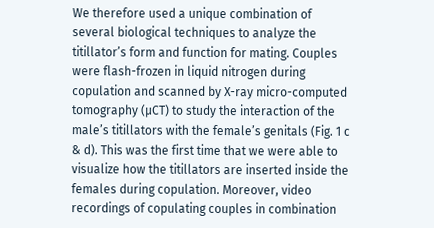We therefore used a unique combination of several biological techniques to analyze the titillator’s form and function for mating. Couples were flash-frozen in liquid nitrogen during copulation and scanned by X-ray micro-computed tomography (µCT) to study the interaction of the male’s titillators with the female’s genitals (Fig. 1 c & d). This was the first time that we were able to visualize how the titillators are inserted inside the females during copulation. Moreover, video recordings of copulating couples in combination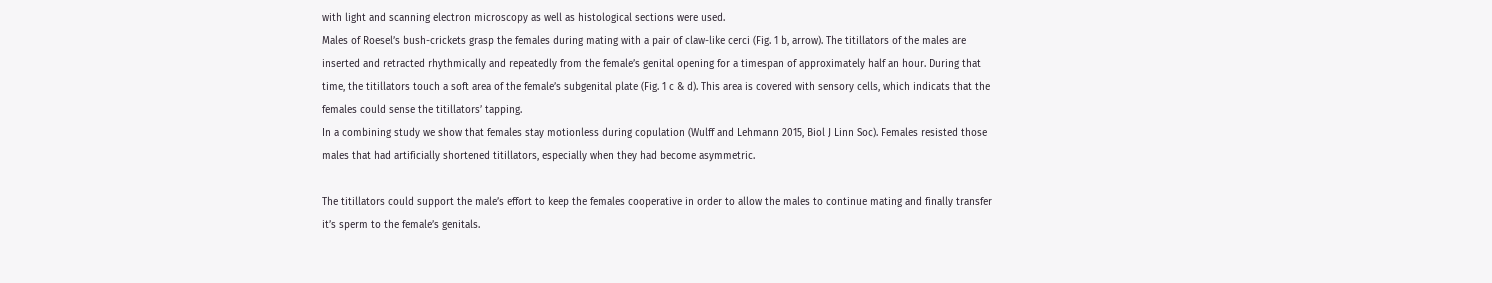with light and scanning electron microscopy as well as histological sections were used.
Males of Roesel’s bush-crickets grasp the females during mating with a pair of claw-like cerci (Fig. 1 b, arrow). The titillators of the males are inserted and retracted rhythmically and repeatedly from the female’s genital opening for a timespan of approximately half an hour. During that time, the titillators touch a soft area of the female’s subgenital plate (Fig. 1 c & d). This area is covered with sensory cells, which indicats that the females could sense the titillators’ tapping.
In a combining study we show that females stay motionless during copulation (Wulff and Lehmann 2015, Biol J Linn Soc). Females resisted those males that had artificially shortened titillators, especially when they had become asymmetric.

The titillators could support the male’s effort to keep the females cooperative in order to allow the males to continue mating and finally transfer it’s sperm to the female’s genitals.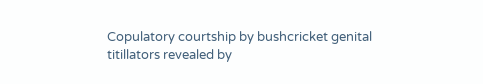Copulatory courtship by bushcricket genital titillators revealed by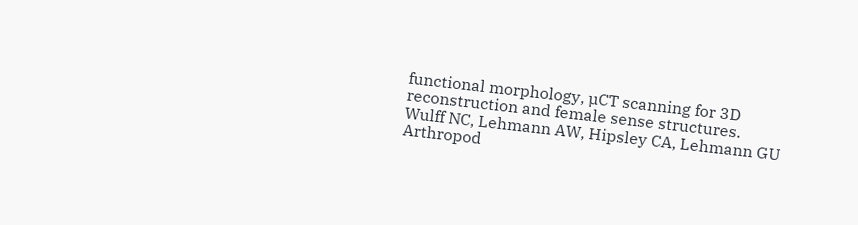functional morphology, µCT scanning for 3D reconstruction and female sense structures.
Wulff NC, Lehmann AW, Hipsley CA, Lehmann GU
Arthropod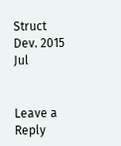Struct Dev. 2015 Jul


Leave a Reply